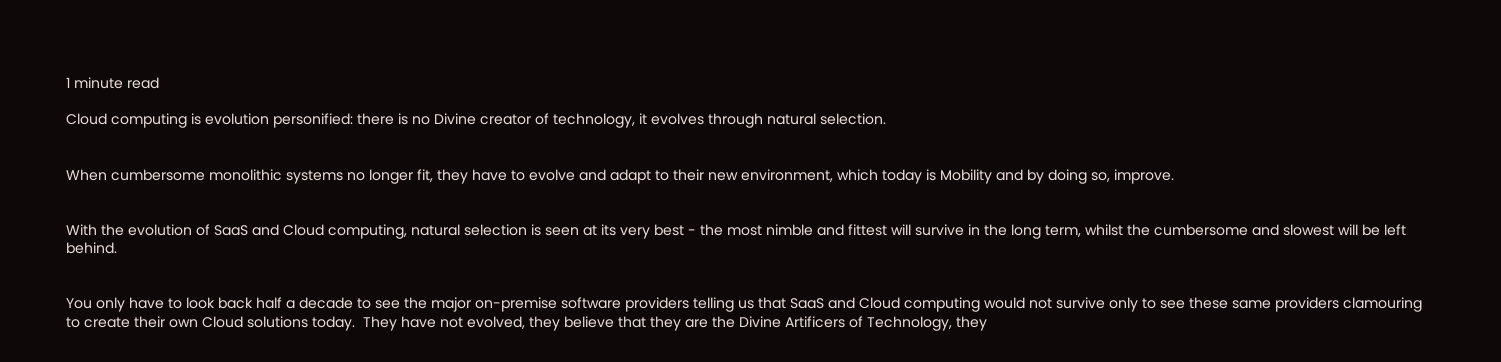1 minute read

Cloud computing is evolution personified: there is no Divine creator of technology, it evolves through natural selection.


When cumbersome monolithic systems no longer fit, they have to evolve and adapt to their new environment, which today is Mobility and by doing so, improve.


With the evolution of SaaS and Cloud computing, natural selection is seen at its very best - the most nimble and fittest will survive in the long term, whilst the cumbersome and slowest will be left behind.


You only have to look back half a decade to see the major on-premise software providers telling us that SaaS and Cloud computing would not survive only to see these same providers clamouring to create their own Cloud solutions today.  They have not evolved, they believe that they are the Divine Artificers of Technology, they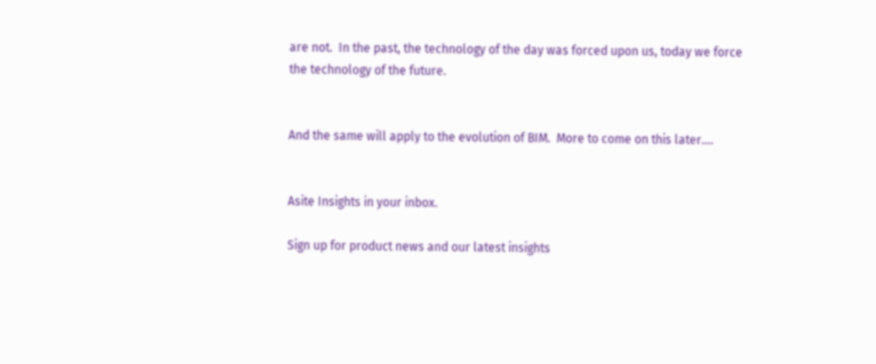are not.  In the past, the technology of the day was forced upon us, today we force the technology of the future.


And the same will apply to the evolution of BIM.  More to come on this later....


Asite Insights in your inbox.

Sign up for product news and our latest insights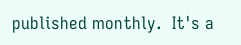published monthly.  It's a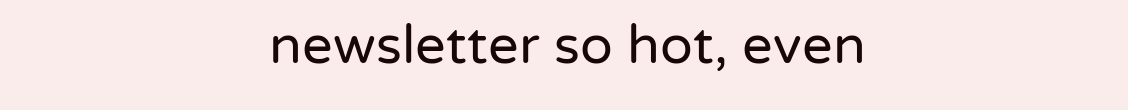newsletter so hot, even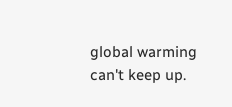global warming can't keep up.